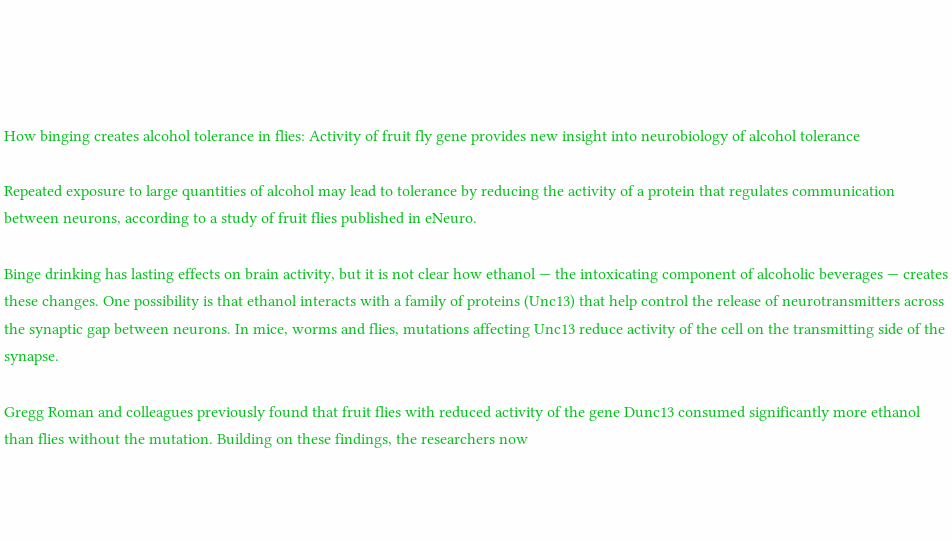How binging creates alcohol tolerance in flies: Activity of fruit fly gene provides new insight into neurobiology of alcohol tolerance

Repeated exposure to large quantities of alcohol may lead to tolerance by reducing the activity of a protein that regulates communication between neurons, according to a study of fruit flies published in eNeuro.

Binge drinking has lasting effects on brain activity, but it is not clear how ethanol — the intoxicating component of alcoholic beverages — creates these changes. One possibility is that ethanol interacts with a family of proteins (Unc13) that help control the release of neurotransmitters across the synaptic gap between neurons. In mice, worms and flies, mutations affecting Unc13 reduce activity of the cell on the transmitting side of the synapse.

Gregg Roman and colleagues previously found that fruit flies with reduced activity of the gene Dunc13 consumed significantly more ethanol than flies without the mutation. Building on these findings, the researchers now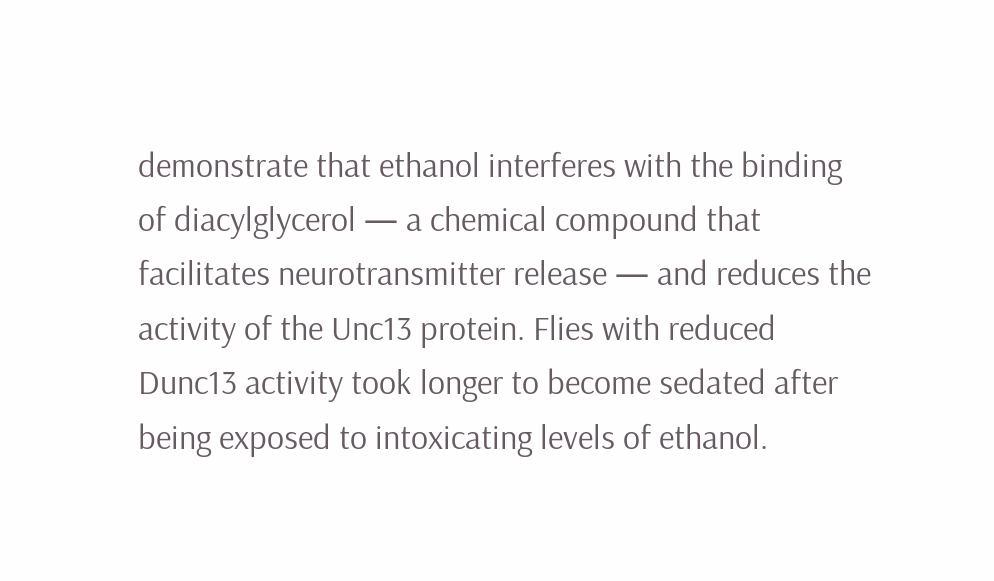demonstrate that ethanol interferes with the binding of diacylglycerol — a chemical compound that facilitates neurotransmitter release — and reduces the activity of the Unc13 protein. Flies with reduced Dunc13 activity took longer to become sedated after being exposed to intoxicating levels of ethanol.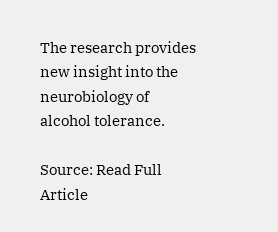The research provides new insight into the neurobiology of alcohol tolerance.

Source: Read Full Article